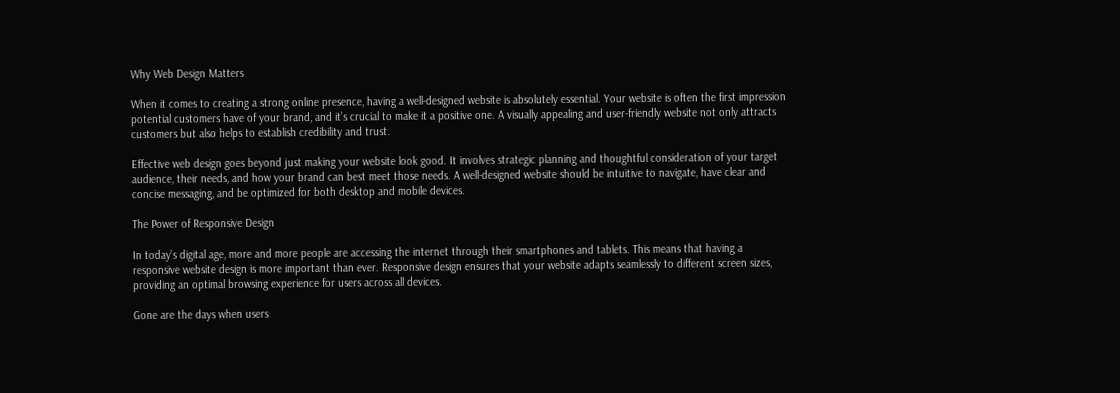Why Web Design Matters

When it comes to creating a strong online presence, having a well-designed website is absolutely essential. Your website is often the first impression potential customers have of your brand, and it’s crucial to make it a positive one. A visually appealing and user-friendly website not only attracts customers but also helps to establish credibility and trust.

Effective web design goes beyond just making your website look good. It involves strategic planning and thoughtful consideration of your target audience, their needs, and how your brand can best meet those needs. A well-designed website should be intuitive to navigate, have clear and concise messaging, and be optimized for both desktop and mobile devices.

The Power of Responsive Design

In today’s digital age, more and more people are accessing the internet through their smartphones and tablets. This means that having a responsive website design is more important than ever. Responsive design ensures that your website adapts seamlessly to different screen sizes, providing an optimal browsing experience for users across all devices.

Gone are the days when users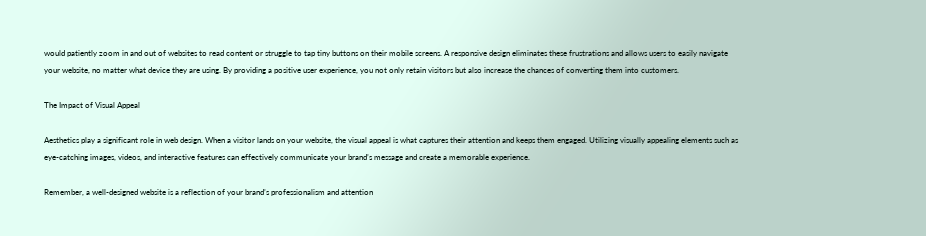would patiently zoom in and out of websites to read content or struggle to tap tiny buttons on their mobile screens. A responsive design eliminates these frustrations and allows users to easily navigate your website, no matter what device they are using. By providing a positive user experience, you not only retain visitors but also increase the chances of converting them into customers.

The Impact of Visual Appeal

Aesthetics play a significant role in web design. When a visitor lands on your website, the visual appeal is what captures their attention and keeps them engaged. Utilizing visually appealing elements such as eye-catching images, videos, and interactive features can effectively communicate your brand’s message and create a memorable experience.

Remember, a well-designed website is a reflection of your brand’s professionalism and attention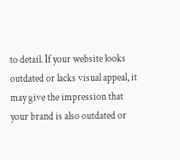to detail. If your website looks outdated or lacks visual appeal, it may give the impression that your brand is also outdated or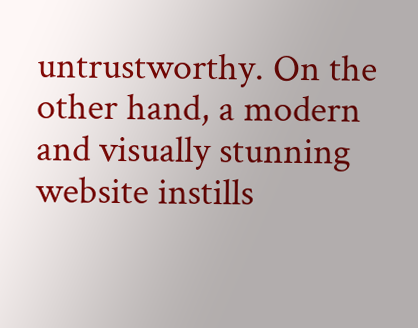untrustworthy. On the other hand, a modern and visually stunning website instills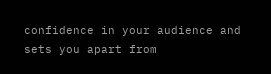confidence in your audience and sets you apart from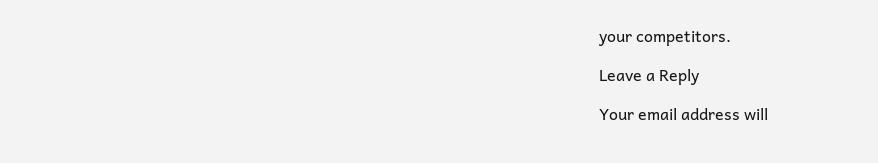your competitors.

Leave a Reply

Your email address will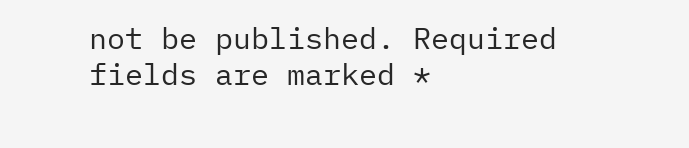not be published. Required fields are marked *